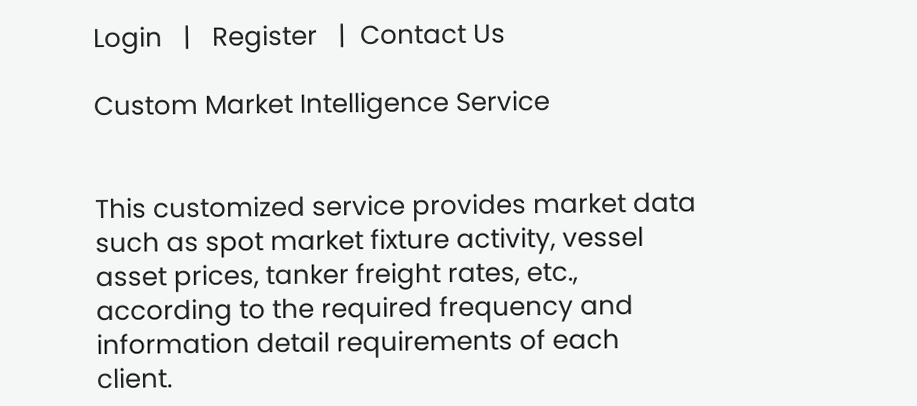Login   |   Register   |  Contact Us

Custom Market Intelligence Service


This customized service provides market data such as spot market fixture activity, vessel asset prices, tanker freight rates, etc., according to the required frequency and information detail requirements of each client.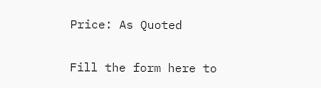Price: As Quoted

Fill the form here to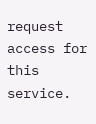request access for this service.